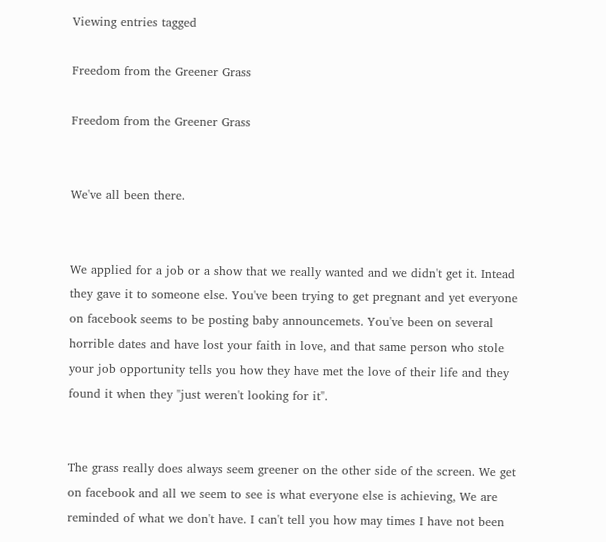Viewing entries tagged

Freedom from the Greener Grass

Freedom from the Greener Grass


We've all been there.


We applied for a job or a show that we really wanted and we didn't get it. Intead they gave it to someone else. You've been trying to get pregnant and yet everyone on facebook seems to be posting baby announcemets. You've been on several horrible dates and have lost your faith in love, and that same person who stole your job opportunity tells you how they have met the love of their life and they found it when they "just weren't looking for it".


The grass really does always seem greener on the other side of the screen. We get on facebook and all we seem to see is what everyone else is achieving, We are reminded of what we don't have. I can't tell you how may times I have not been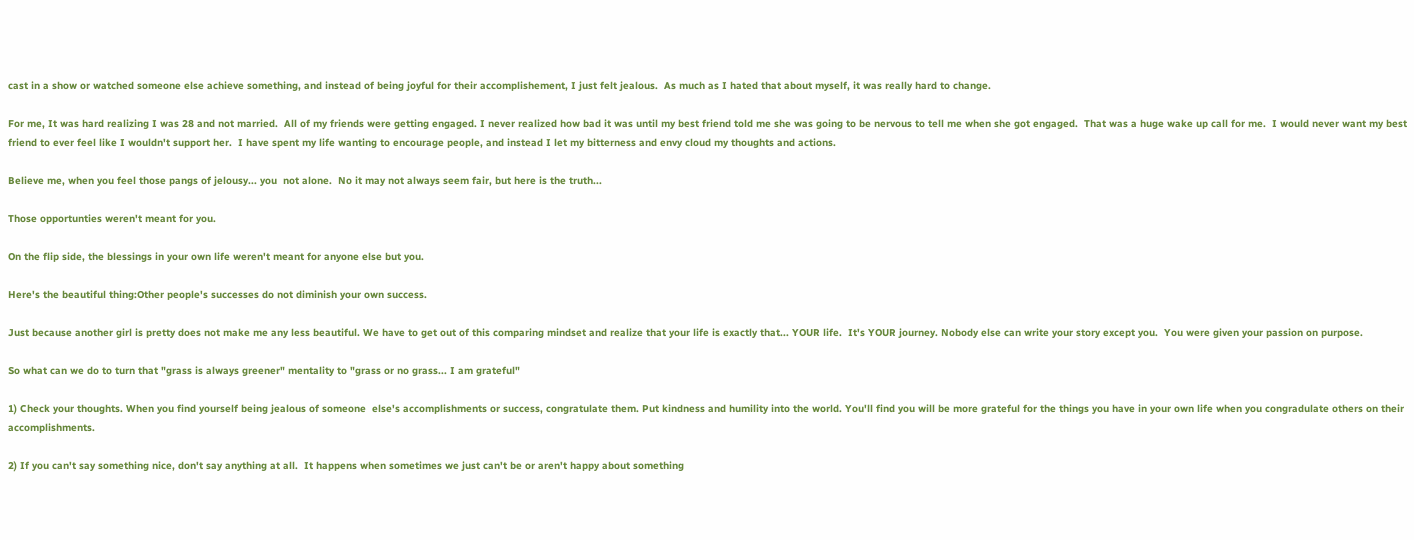cast in a show or watched someone else achieve something, and instead of being joyful for their accomplishement, I just felt jealous.  As much as I hated that about myself, it was really hard to change.

For me, It was hard realizing I was 28 and not married.  All of my friends were getting engaged. I never realized how bad it was until my best friend told me she was going to be nervous to tell me when she got engaged.  That was a huge wake up call for me.  I would never want my best friend to ever feel like I wouldn't support her.  I have spent my life wanting to encourage people, and instead I let my bitterness and envy cloud my thoughts and actions.

Believe me, when you feel those pangs of jelousy... you  not alone.  No it may not always seem fair, but here is the truth...

Those opportunties weren't meant for you.

On the flip side, the blessings in your own life weren't meant for anyone else but you.

Here's the beautiful thing:Other people's successes do not diminish your own success.

Just because another girl is pretty does not make me any less beautiful. We have to get out of this comparing mindset and realize that your life is exactly that... YOUR life.  It's YOUR journey. Nobody else can write your story except you.  You were given your passion on purpose.

So what can we do to turn that "grass is always greener" mentality to "grass or no grass... I am grateful"

1) Check your thoughts. When you find yourself being jealous of someone  else's accomplishments or success, congratulate them. Put kindness and humility into the world. You'll find you will be more grateful for the things you have in your own life when you congradulate others on their accomplishments.

2) If you can't say something nice, don't say anything at all.  It happens when sometimes we just can't be or aren't happy about something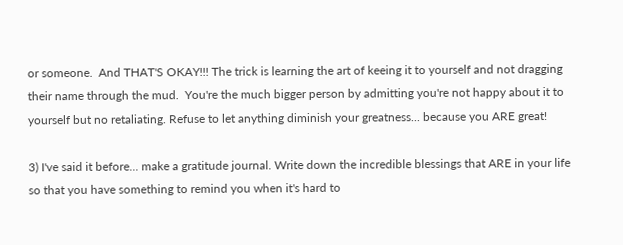or someone.  And THAT'S OKAY!!! The trick is learning the art of keeing it to yourself and not dragging their name through the mud.  You're the much bigger person by admitting you're not happy about it to yourself but no retaliating. Refuse to let anything diminish your greatness... because you ARE great!

3) I've said it before... make a gratitude journal. Write down the incredible blessings that ARE in your life so that you have something to remind you when it's hard to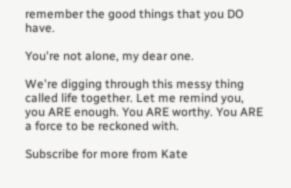remember the good things that you DO have.

You're not alone, my dear one.

We're digging through this messy thing called life together. Let me remind you, you ARE enough. You ARE worthy. You ARE a force to be reckoned with.

Subscribe for more from Kate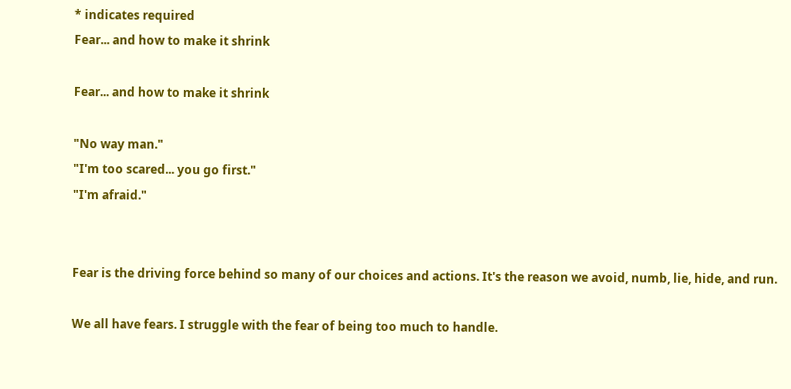* indicates required
Fear... and how to make it shrink

Fear... and how to make it shrink

"No way man."
"I'm too scared... you go first."
"I'm afraid."


Fear is the driving force behind so many of our choices and actions. It's the reason we avoid, numb, lie, hide, and run.

We all have fears. I struggle with the fear of being too much to handle.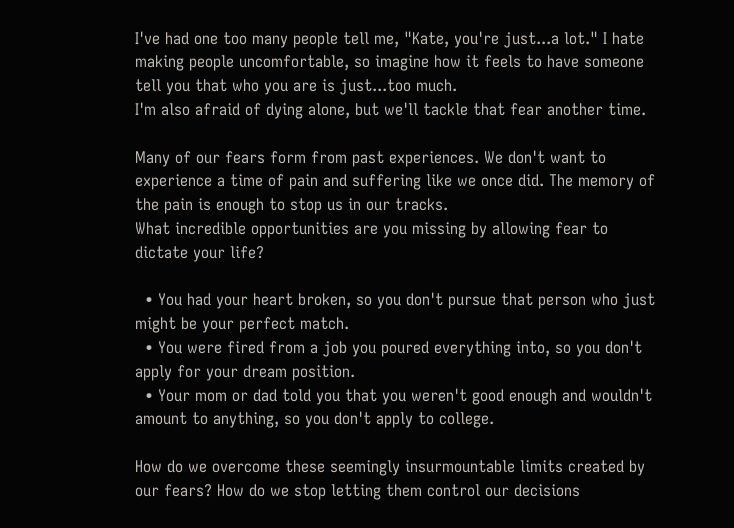I've had one too many people tell me, "Kate, you're just...a lot." I hate making people uncomfortable, so imagine how it feels to have someone tell you that who you are is just...too much.
I'm also afraid of dying alone, but we'll tackle that fear another time.

Many of our fears form from past experiences. We don't want to experience a time of pain and suffering like we once did. The memory of the pain is enough to stop us in our tracks.
What incredible opportunities are you missing by allowing fear to dictate your life?

  • You had your heart broken, so you don't pursue that person who just might be your perfect match.
  • You were fired from a job you poured everything into, so you don't apply for your dream position.
  • Your mom or dad told you that you weren't good enough and wouldn't amount to anything, so you don't apply to college.

How do we overcome these seemingly insurmountable limits created by our fears? How do we stop letting them control our decisions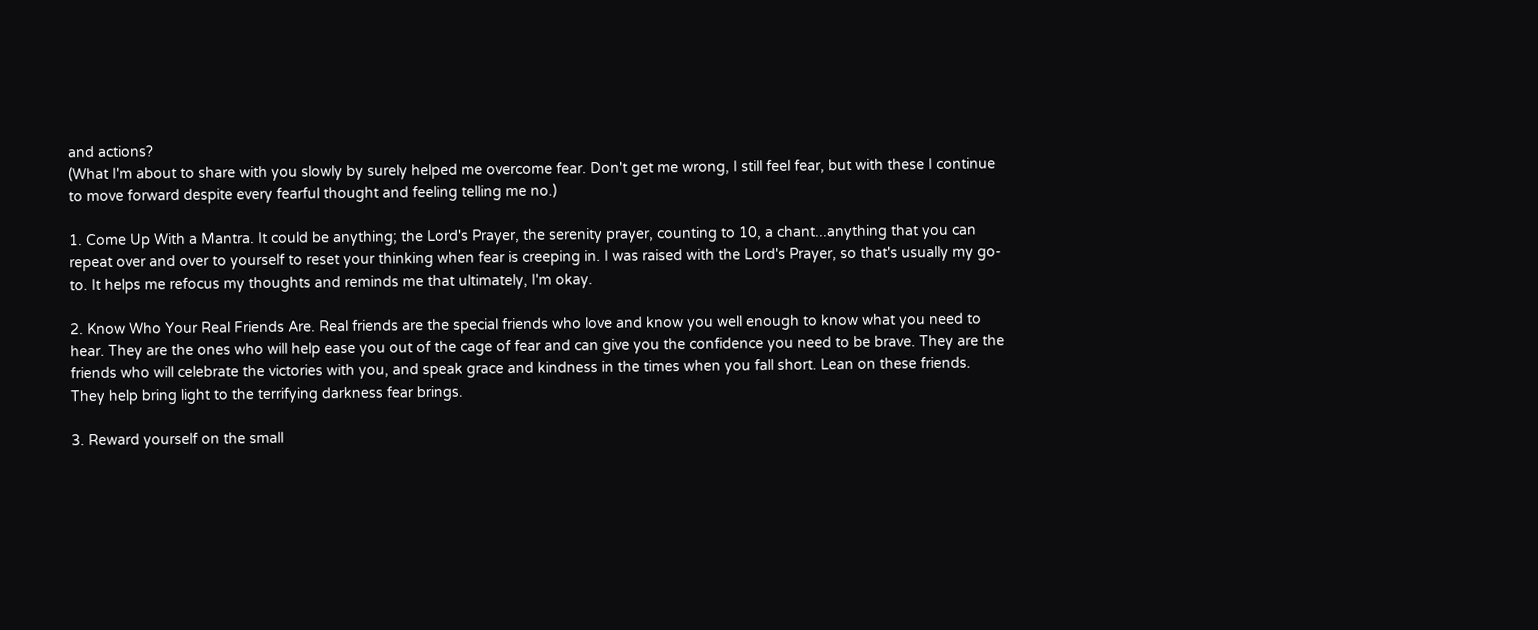and actions?
(What I'm about to share with you slowly by surely helped me overcome fear. Don't get me wrong, I still feel fear, but with these I continue to move forward despite every fearful thought and feeling telling me no.)

1. Come Up With a Mantra. It could be anything; the Lord's Prayer, the serenity prayer, counting to 10, a chant...anything that you can repeat over and over to yourself to reset your thinking when fear is creeping in. I was raised with the Lord's Prayer, so that's usually my go-to. It helps me refocus my thoughts and reminds me that ultimately, I'm okay.

2. Know Who Your Real Friends Are. Real friends are the special friends who love and know you well enough to know what you need to hear. They are the ones who will help ease you out of the cage of fear and can give you the confidence you need to be brave. They are the friends who will celebrate the victories with you, and speak grace and kindness in the times when you fall short. Lean on these friends. They help bring light to the terrifying darkness fear brings.

3. Reward yourself on the small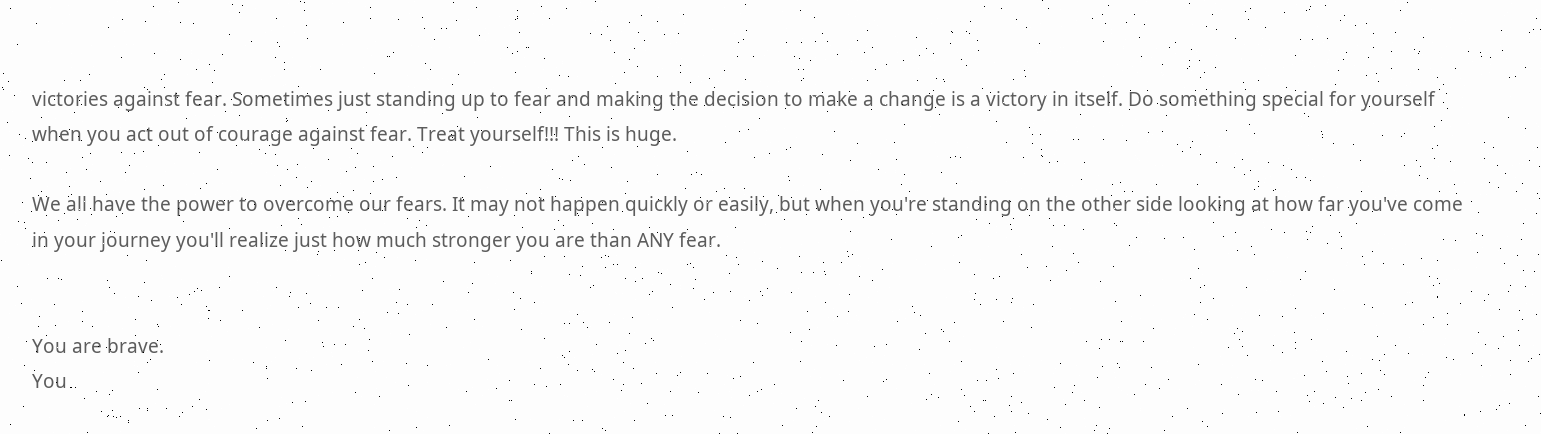victories against fear. Sometimes just standing up to fear and making the decision to make a change is a victory in itself. Do something special for yourself when you act out of courage against fear. Treat yourself!!! This is huge.

We all have the power to overcome our fears. It may not happen quickly or easily, but when you're standing on the other side looking at how far you've come in your journey you'll realize just how much stronger you are than ANY fear.


You are brave.
You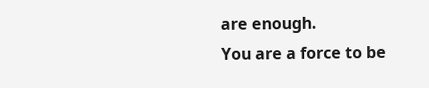are enough.
You are a force to be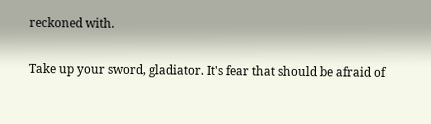reckoned with.

Take up your sword, gladiator. It's fear that should be afraid of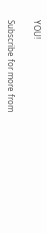YOU!

Subscribe for more from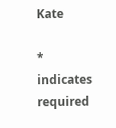Kate

* indicates required